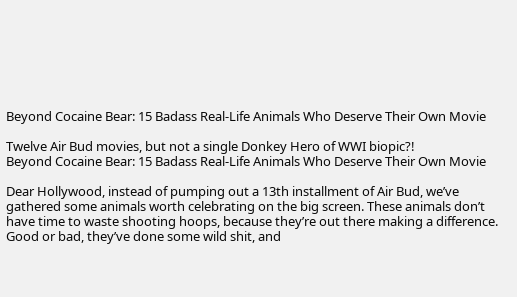Beyond Cocaine Bear: 15 Badass Real-Life Animals Who Deserve Their Own Movie

Twelve Air Bud movies, but not a single Donkey Hero of WWI biopic?!
Beyond Cocaine Bear: 15 Badass Real-Life Animals Who Deserve Their Own Movie

Dear Hollywood, instead of pumping out a 13th installment of Air Bud, we’ve gathered some animals worth celebrating on the big screen. These animals don’t have time to waste shooting hoops, because they’re out there making a difference. Good or bad, they’ve done some wild shit, and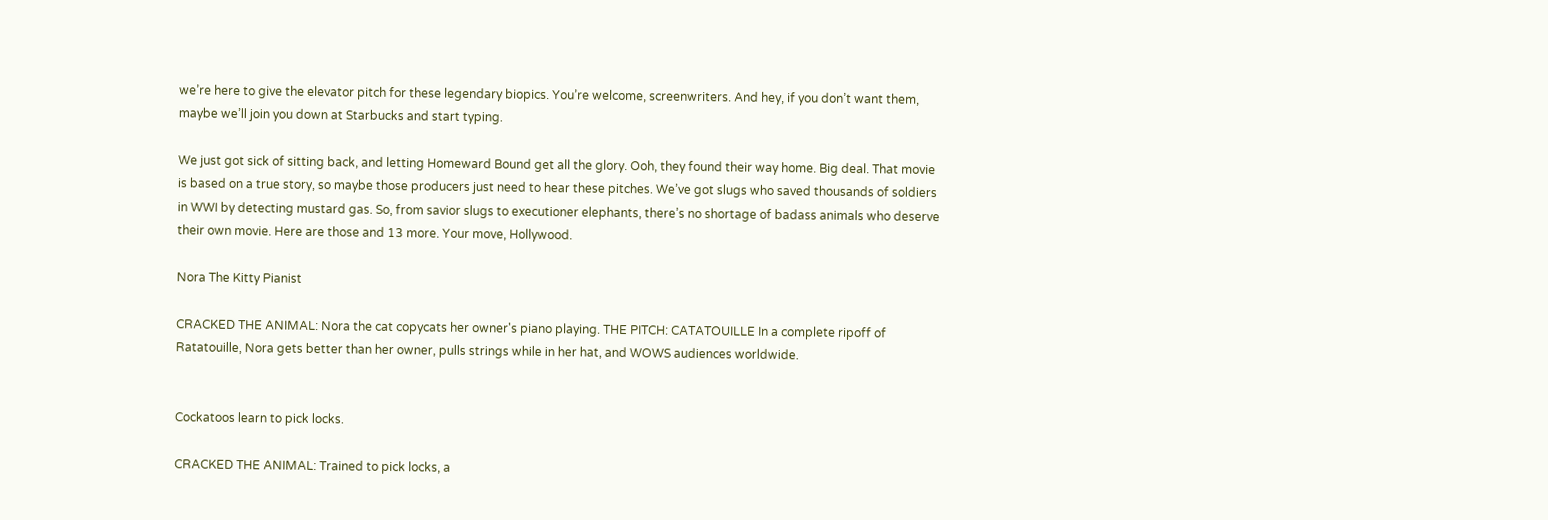we’re here to give the elevator pitch for these legendary biopics. You’re welcome, screenwriters. And hey, if you don’t want them, maybe we’ll join you down at Starbucks and start typing.

We just got sick of sitting back, and letting Homeward Bound get all the glory. Ooh, they found their way home. Big deal. That movie is based on a true story, so maybe those producers just need to hear these pitches. We’ve got slugs who saved thousands of soldiers in WWI by detecting mustard gas. So, from savior slugs to executioner elephants, there’s no shortage of badass animals who deserve their own movie. Here are those and 13 more. Your move, Hollywood.

Nora The Kitty Pianist

CRACKED THE ANIMAL: Nora the cat copycats her owner's piano playing. THE PITCH: CATATOUILLE In a complete ripoff of Ratatouille, Nora gets better than her owner, pulls strings while in her hat, and WOWS audiences worldwide.


Cockatoos learn to pick locks.

CRACKED THE ANIMAL: Trained to pick locks, a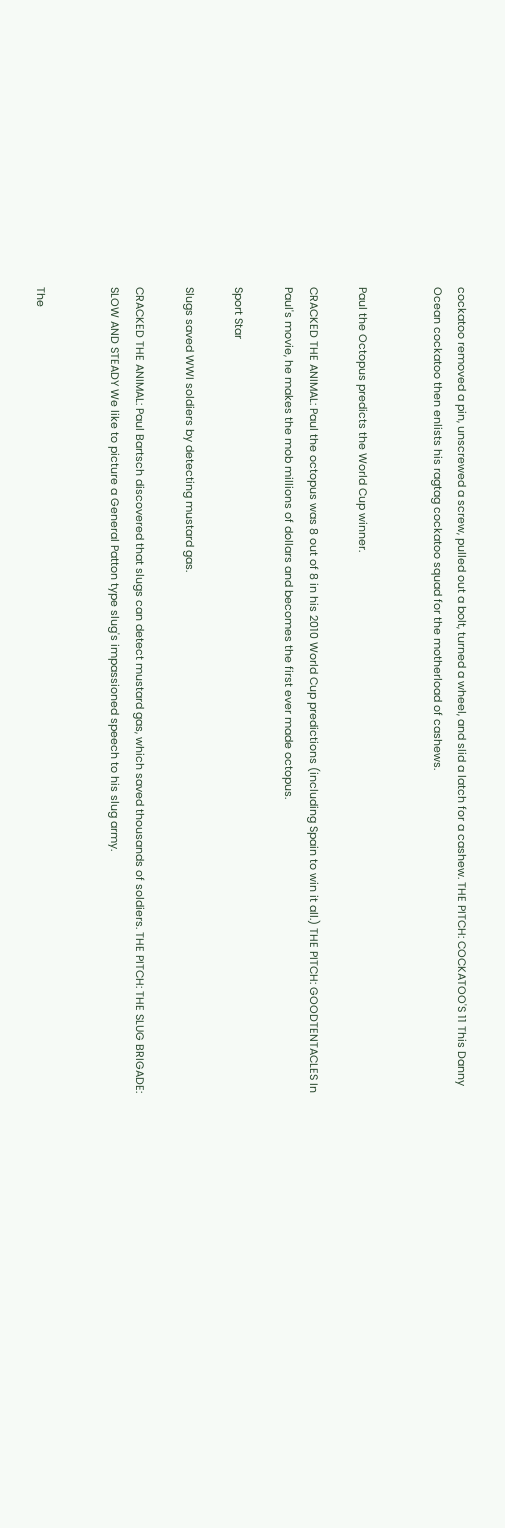cockatoo removed a pin, unscrewed a screw, pulled out a bolt, turned a wheel, and slid a latch for a cashew. THE PITCH: COCKATOO'S 11 This Danny Ocean cockatoo then enlists his ragtag cockatoo squad for the motherload of cashews.


Paul the Octopus predicts the World Cup winner.

CRACKED THE ANIMAL: Paul the octopus was 8 out of 8 in his 2010 World Cup predictions (including Spain to win it all.) THE PITCH: GOODTENTACLES In Paul's movie, he makes the mob millions of dollars and becomes the first ever made octopus.

Sport Star

Slugs saved WWI soldiers by detecting mustard gas.

CRACKED THE ANIMAL: Paul Bartsch discovered that slugs can detect mustard gas, which saved thousands of soldiers. THE PITCH: THE SLUG BRIGADE: SLOW AND STEADY We like to picture a General Patton type slug's impassioned speech to his slug army.


The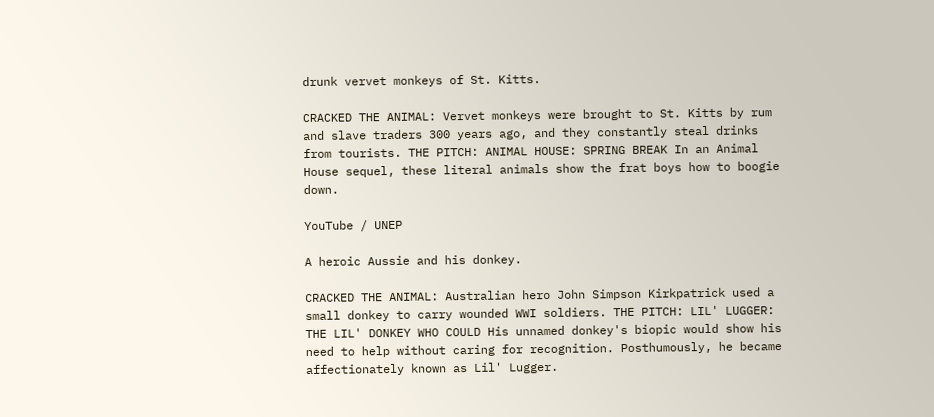drunk vervet monkeys of St. Kitts.

CRACKED THE ANIMAL: Vervet monkeys were brought to St. Kitts by rum and slave traders 300 years ago, and they constantly steal drinks from tourists. THE PITCH: ANIMAL HOUSE: SPRING BREAK In an Animal House sequel, these literal animals show the frat boys how to boogie down.

YouTube / UNEP

A heroic Aussie and his donkey.

CRACKED THE ANIMAL: Australian hero John Simpson Kirkpatrick used a small donkey to carry wounded WWI soldiers. THE PITCH: LIL' LUGGER: THE LIL' DONKEY WHO COULD His unnamed donkey's biopic would show his need to help without caring for recognition. Posthumously, he became affectionately known as Lil' Lugger.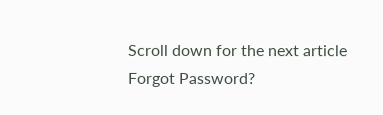Scroll down for the next article
Forgot Password?